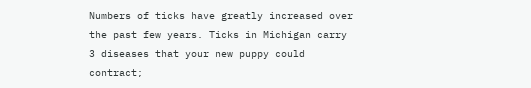Numbers of ticks have greatly increased over the past few years. Ticks in Michigan carry 3 diseases that your new puppy could contract;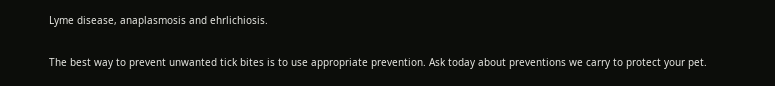Lyme disease, anaplasmosis and ehrlichiosis.

The best way to prevent unwanted tick bites is to use appropriate prevention. Ask today about preventions we carry to protect your pet.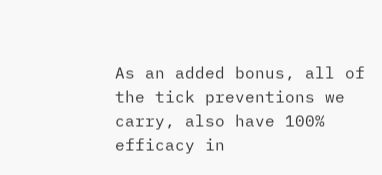As an added bonus, all of the tick preventions we carry, also have 100% efficacy in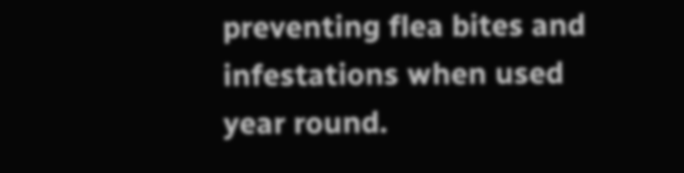preventing flea bites and infestations when used year round.